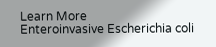Learn More
Enteroinvasive Escherichia coli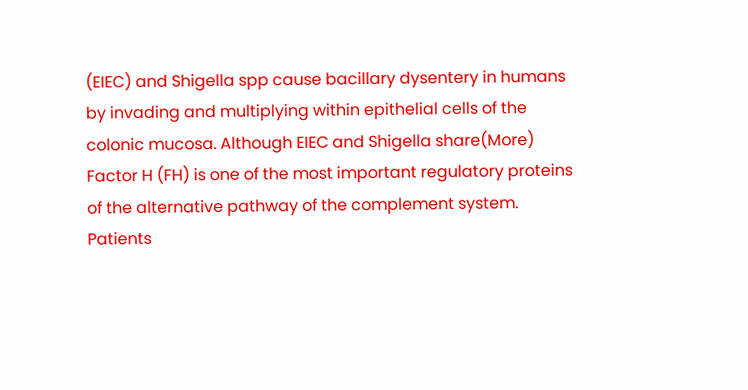(EIEC) and Shigella spp cause bacillary dysentery in humans by invading and multiplying within epithelial cells of the colonic mucosa. Although EIEC and Shigella share(More)
Factor H (FH) is one of the most important regulatory proteins of the alternative pathway of the complement system. Patients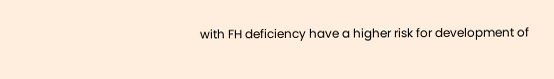with FH deficiency have a higher risk for development of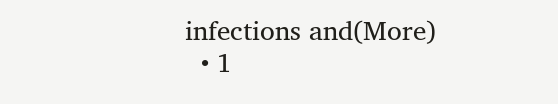infections and(More)
  • 1